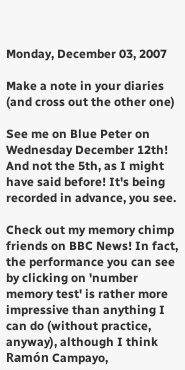Monday, December 03, 2007

Make a note in your diaries (and cross out the other one)

See me on Blue Peter on Wednesday December 12th! And not the 5th, as I might have said before! It's being recorded in advance, you see.

Check out my memory chimp friends on BBC News! In fact, the performance you can see by clicking on 'number memory test' is rather more impressive than anything I can do (without practice, anyway), although I think Ramón Campayo,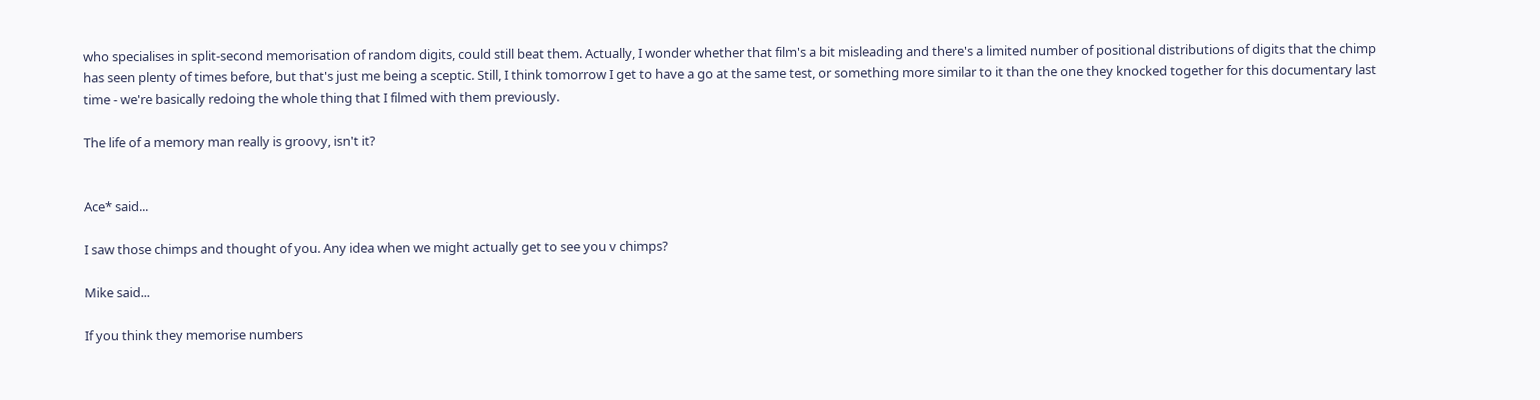who specialises in split-second memorisation of random digits, could still beat them. Actually, I wonder whether that film's a bit misleading and there's a limited number of positional distributions of digits that the chimp has seen plenty of times before, but that's just me being a sceptic. Still, I think tomorrow I get to have a go at the same test, or something more similar to it than the one they knocked together for this documentary last time - we're basically redoing the whole thing that I filmed with them previously.

The life of a memory man really is groovy, isn't it?


Ace* said...

I saw those chimps and thought of you. Any idea when we might actually get to see you v chimps?

Mike said...

If you think they memorise numbers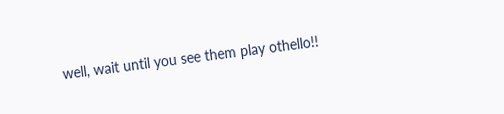well, wait until you see them play othello!!